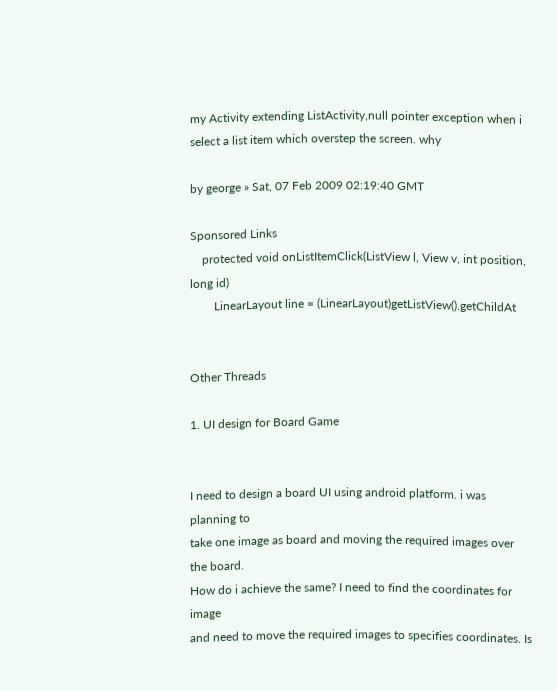my Activity extending ListActivity,null pointer exception when i select a list item which overstep the screen. why

by george » Sat, 07 Feb 2009 02:19:40 GMT

Sponsored Links
    protected void onListItemClick(ListView l, View v, int position,
long id)
        LinearLayout line = (LinearLayout)getListView().getChildAt


Other Threads

1. UI design for Board Game


I need to design a board UI using android platform. i was planning to
take one image as board and moving the required images over the board.
How do i achieve the same? I need to find the coordinates for image
and need to move the required images to specifies coordinates. Is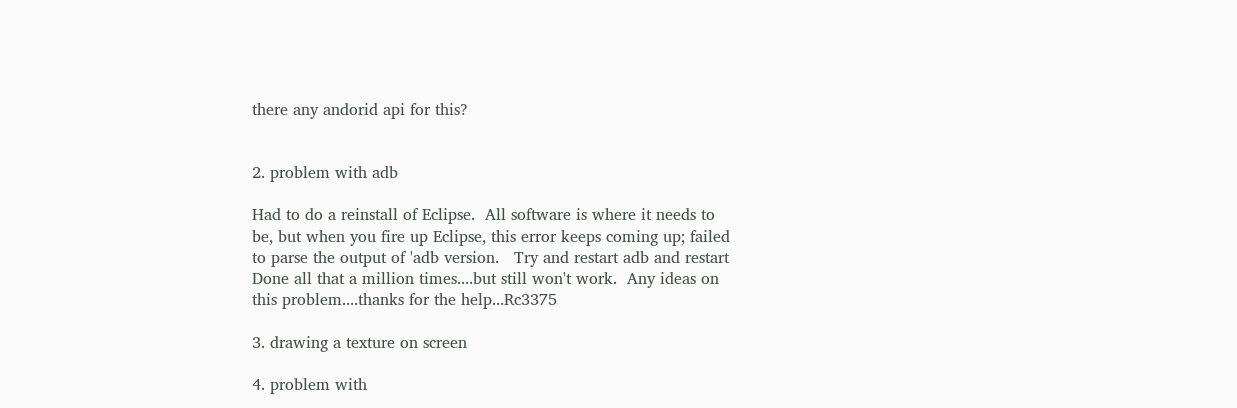there any andorid api for this?


2. problem with adb

Had to do a reinstall of Eclipse.  All software is where it needs to
be, but when you fire up Eclipse, this error keeps coming up; failed
to parse the output of 'adb version.   Try and restart adb and restart
Done all that a million times....but still won't work.  Any ideas on
this problem....thanks for the help...Rc3375

3. drawing a texture on screen

4. problem with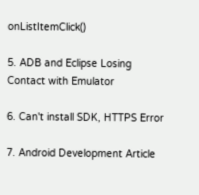onListItemClick()

5. ADB and Eclipse Losing Contact with Emulator

6. Can't install SDK, HTTPS Error

7. Android Development Article